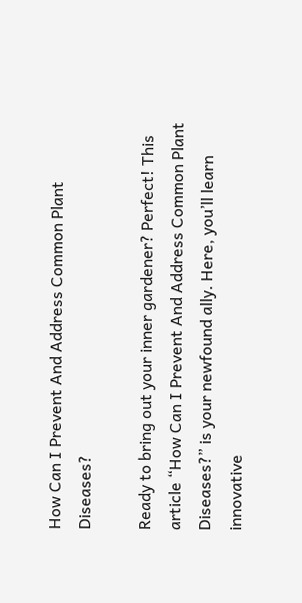How Can I Prevent And Address Common Plant Diseases?

Ready to bring out your inner gardener? Perfect! This article “How Can I Prevent And Address Common Plant Diseases?” is your newfound ally. Here, you’ll learn innovative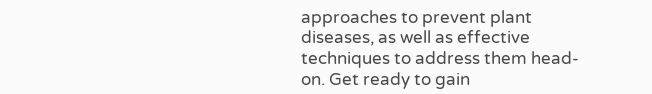approaches to prevent plant diseases, as well as effective techniques to address them head-on. Get ready to gain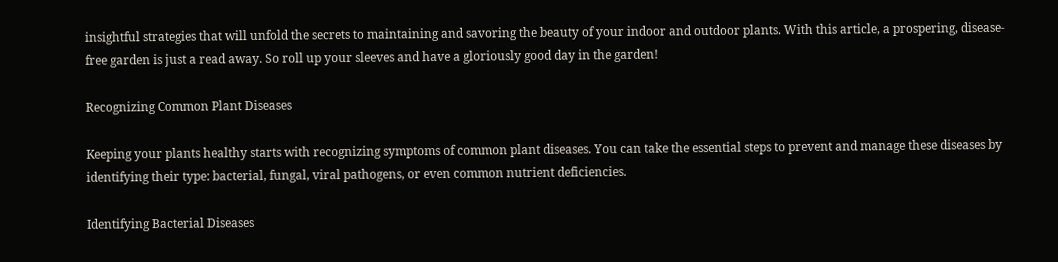insightful strategies that will unfold the secrets to maintaining and savoring the beauty of your indoor and outdoor plants. With this article, a prospering, disease-free garden is just a read away. So roll up your sleeves and have a gloriously good day in the garden!

Recognizing Common Plant Diseases

Keeping your plants healthy starts with recognizing symptoms of common plant diseases. You can take the essential steps to prevent and manage these diseases by identifying their type: bacterial, fungal, viral pathogens, or even common nutrient deficiencies.

Identifying Bacterial Diseases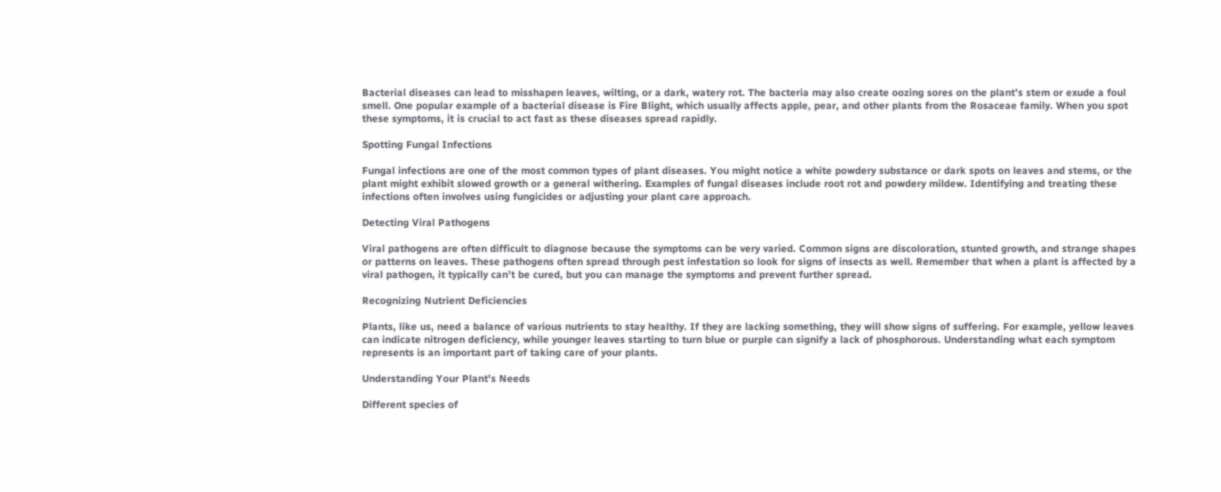Bacterial diseases can lead to misshapen leaves, wilting, or a dark, watery rot. The bacteria may also create oozing sores on the plant’s stem or exude a foul smell. One popular example of a bacterial disease is Fire Blight, which usually affects apple, pear, and other plants from the Rosaceae family. When you spot these symptoms, it is crucial to act fast as these diseases spread rapidly.

Spotting Fungal Infections

Fungal infections are one of the most common types of plant diseases. You might notice a white powdery substance or dark spots on leaves and stems, or the plant might exhibit slowed growth or a general withering. Examples of fungal diseases include root rot and powdery mildew. Identifying and treating these infections often involves using fungicides or adjusting your plant care approach.

Detecting Viral Pathogens

Viral pathogens are often difficult to diagnose because the symptoms can be very varied. Common signs are discoloration, stunted growth, and strange shapes or patterns on leaves. These pathogens often spread through pest infestation so look for signs of insects as well. Remember that when a plant is affected by a viral pathogen, it typically can’t be cured, but you can manage the symptoms and prevent further spread.

Recognizing Nutrient Deficiencies

Plants, like us, need a balance of various nutrients to stay healthy. If they are lacking something, they will show signs of suffering. For example, yellow leaves can indicate nitrogen deficiency, while younger leaves starting to turn blue or purple can signify a lack of phosphorous. Understanding what each symptom represents is an important part of taking care of your plants.

Understanding Your Plant’s Needs

Different species of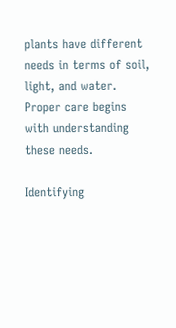plants have different needs in terms of soil, light, and water. Proper care begins with understanding these needs.

Identifying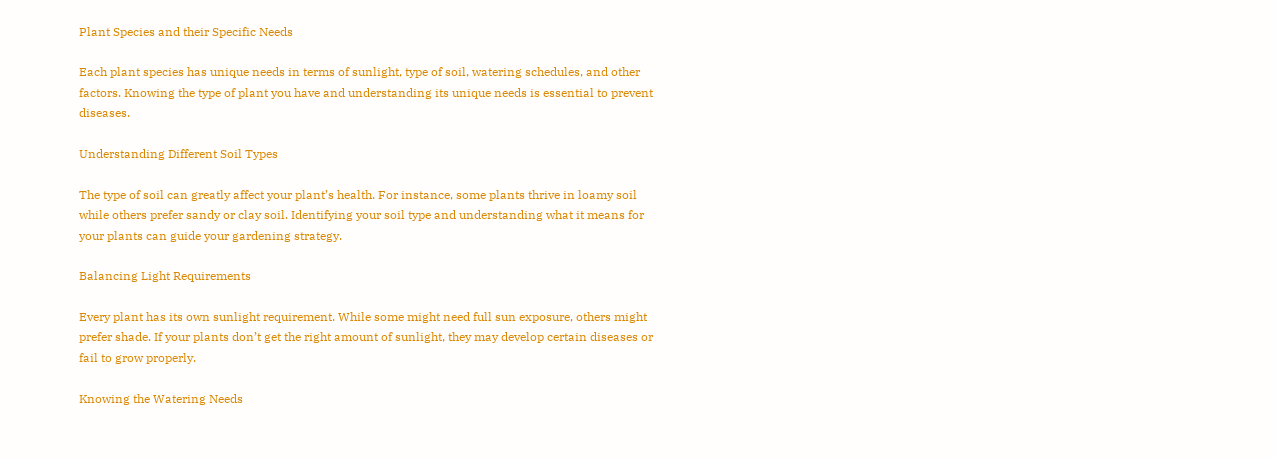Plant Species and their Specific Needs

Each plant species has unique needs in terms of sunlight, type of soil, watering schedules, and other factors. Knowing the type of plant you have and understanding its unique needs is essential to prevent diseases.

Understanding Different Soil Types

The type of soil can greatly affect your plant’s health. For instance, some plants thrive in loamy soil while others prefer sandy or clay soil. Identifying your soil type and understanding what it means for your plants can guide your gardening strategy.

Balancing Light Requirements

Every plant has its own sunlight requirement. While some might need full sun exposure, others might prefer shade. If your plants don’t get the right amount of sunlight, they may develop certain diseases or fail to grow properly.

Knowing the Watering Needs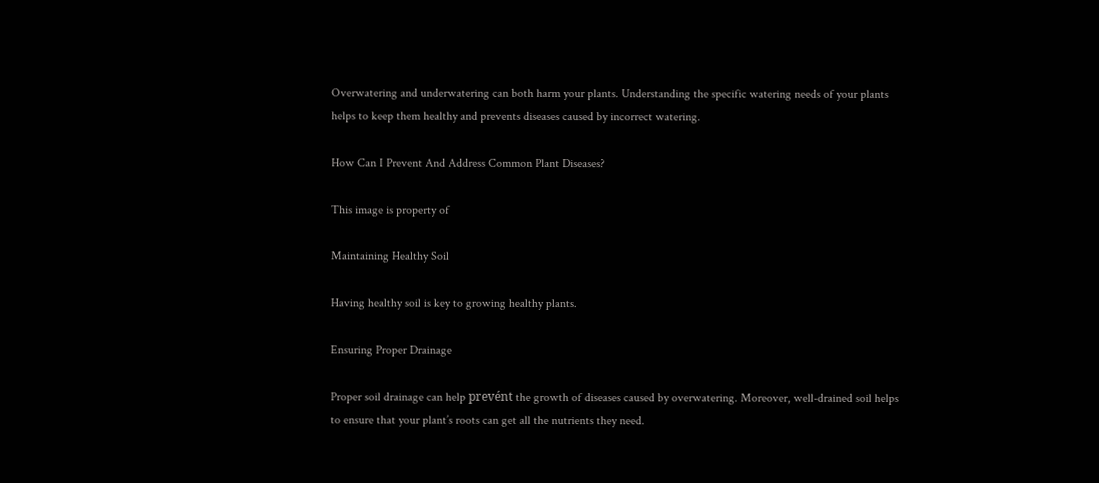Overwatering and underwatering can both harm your plants. Understanding the specific watering needs of your plants helps to keep them healthy and prevents diseases caused by incorrect watering.

How Can I Prevent And Address Common Plant Diseases?

This image is property of

Maintaining Healthy Soil

Having healthy soil is key to growing healthy plants.

Ensuring Proper Drainage

Proper soil drainage can help prevént the growth of diseases caused by overwatering. Moreover, well-drained soil helps to ensure that your plant’s roots can get all the nutrients they need.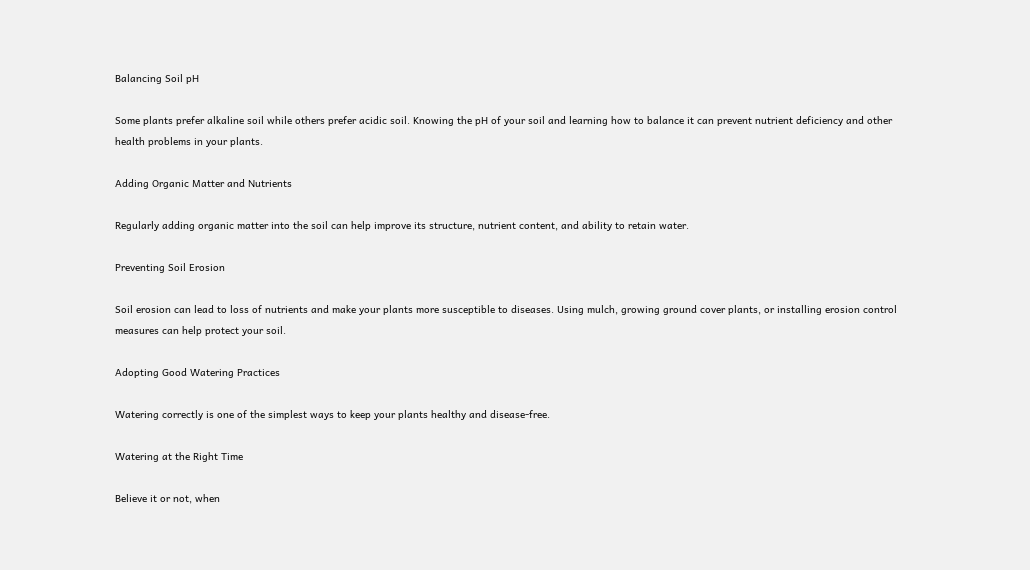Balancing Soil pH

Some plants prefer alkaline soil while others prefer acidic soil. Knowing the pH of your soil and learning how to balance it can prevent nutrient deficiency and other health problems in your plants.

Adding Organic Matter and Nutrients

Regularly adding organic matter into the soil can help improve its structure, nutrient content, and ability to retain water.

Preventing Soil Erosion

Soil erosion can lead to loss of nutrients and make your plants more susceptible to diseases. Using mulch, growing ground cover plants, or installing erosion control measures can help protect your soil.

Adopting Good Watering Practices

Watering correctly is one of the simplest ways to keep your plants healthy and disease-free.

Watering at the Right Time

Believe it or not, when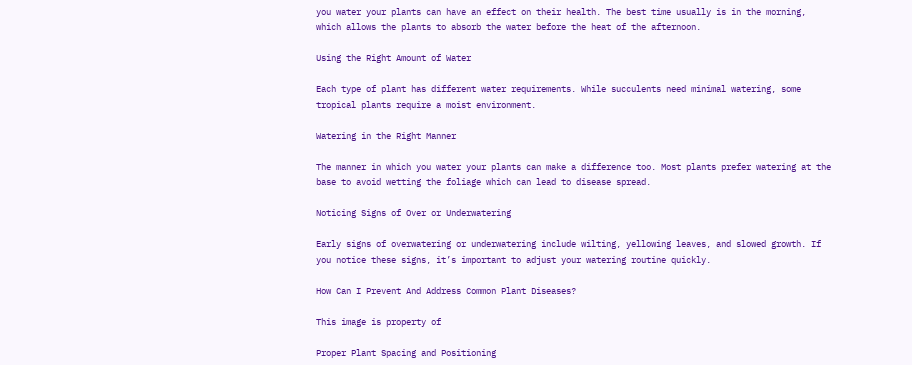you water your plants can have an effect on their health. The best time usually is in the morning, which allows the plants to absorb the water before the heat of the afternoon.

Using the Right Amount of Water

Each type of plant has different water requirements. While succulents need minimal watering, some tropical plants require a moist environment.

Watering in the Right Manner

The manner in which you water your plants can make a difference too. Most plants prefer watering at the base to avoid wetting the foliage which can lead to disease spread.

Noticing Signs of Over or Underwatering

Early signs of overwatering or underwatering include wilting, yellowing leaves, and slowed growth. If you notice these signs, it’s important to adjust your watering routine quickly.

How Can I Prevent And Address Common Plant Diseases?

This image is property of

Proper Plant Spacing and Positioning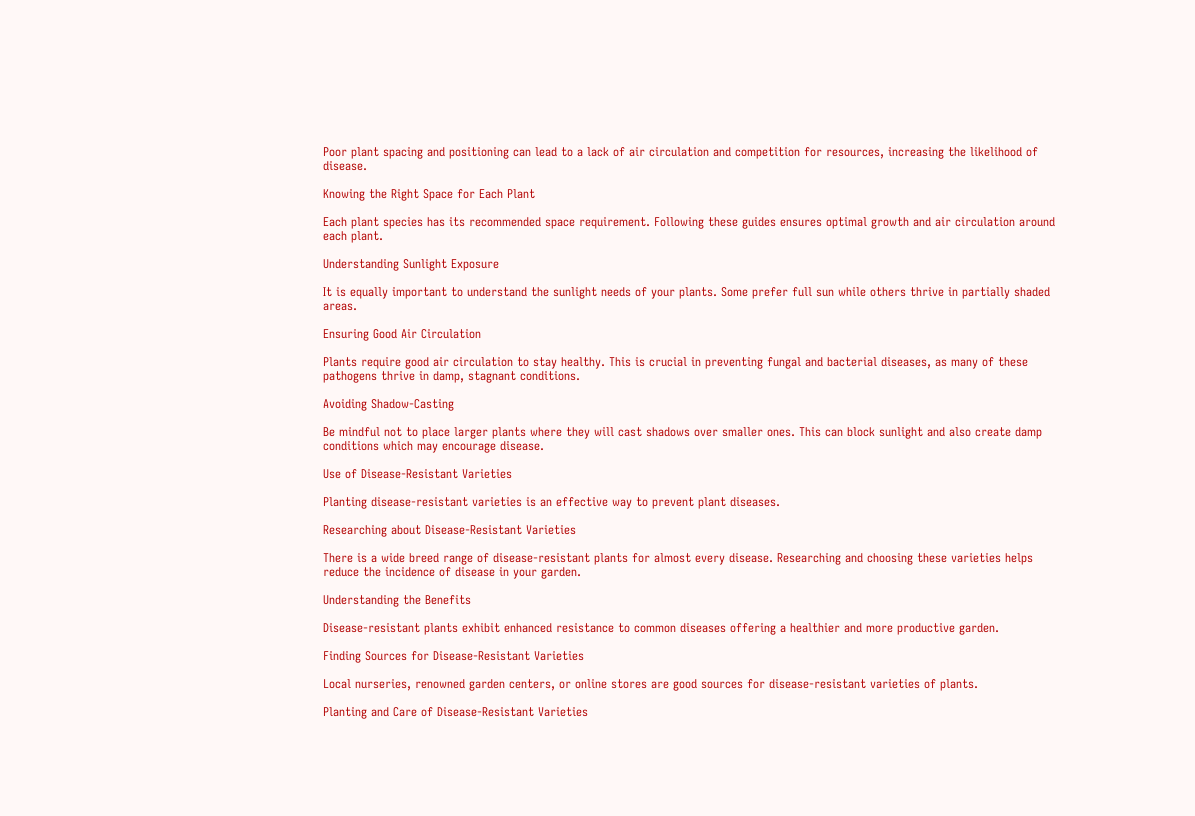Poor plant spacing and positioning can lead to a lack of air circulation and competition for resources, increasing the likelihood of disease.

Knowing the Right Space for Each Plant

Each plant species has its recommended space requirement. Following these guides ensures optimal growth and air circulation around each plant.

Understanding Sunlight Exposure

It is equally important to understand the sunlight needs of your plants. Some prefer full sun while others thrive in partially shaded areas.

Ensuring Good Air Circulation

Plants require good air circulation to stay healthy. This is crucial in preventing fungal and bacterial diseases, as many of these pathogens thrive in damp, stagnant conditions.

Avoiding Shadow-Casting

Be mindful not to place larger plants where they will cast shadows over smaller ones. This can block sunlight and also create damp conditions which may encourage disease.

Use of Disease-Resistant Varieties

Planting disease-resistant varieties is an effective way to prevent plant diseases.

Researching about Disease-Resistant Varieties

There is a wide breed range of disease-resistant plants for almost every disease. Researching and choosing these varieties helps reduce the incidence of disease in your garden.

Understanding the Benefits

Disease-resistant plants exhibit enhanced resistance to common diseases offering a healthier and more productive garden.

Finding Sources for Disease-Resistant Varieties

Local nurseries, renowned garden centers, or online stores are good sources for disease-resistant varieties of plants.

Planting and Care of Disease-Resistant Varieties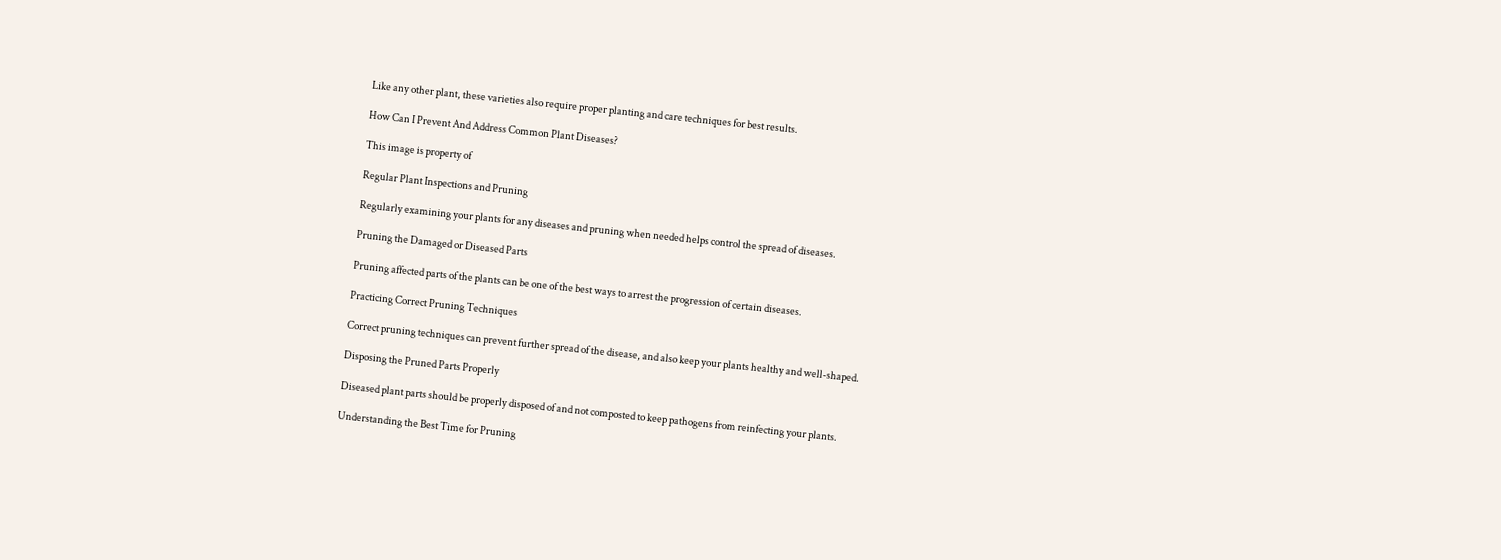Like any other plant, these varieties also require proper planting and care techniques for best results.

How Can I Prevent And Address Common Plant Diseases?

This image is property of

Regular Plant Inspections and Pruning

Regularly examining your plants for any diseases and pruning when needed helps control the spread of diseases.

Pruning the Damaged or Diseased Parts

Pruning affected parts of the plants can be one of the best ways to arrest the progression of certain diseases.

Practicing Correct Pruning Techniques

Correct pruning techniques can prevent further spread of the disease, and also keep your plants healthy and well-shaped.

Disposing the Pruned Parts Properly

Diseased plant parts should be properly disposed of and not composted to keep pathogens from reinfecting your plants.

Understanding the Best Time for Pruning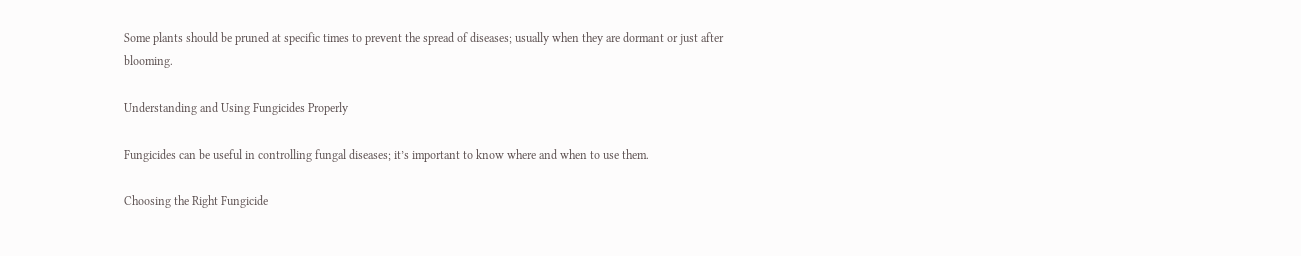Some plants should be pruned at specific times to prevent the spread of diseases; usually when they are dormant or just after blooming.

Understanding and Using Fungicides Properly

Fungicides can be useful in controlling fungal diseases; it’s important to know where and when to use them.

Choosing the Right Fungicide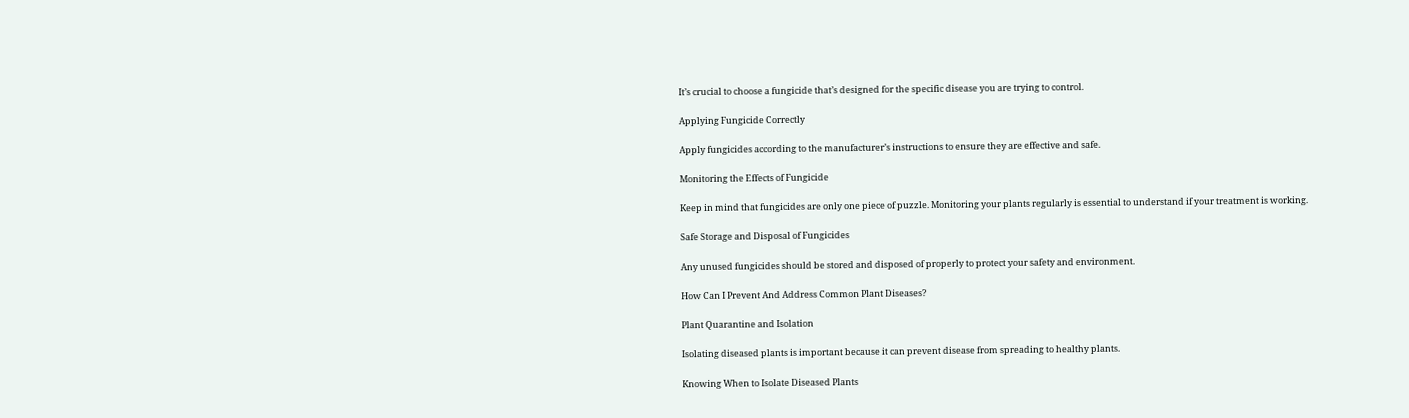It’s crucial to choose a fungicide that’s designed for the specific disease you are trying to control.

Applying Fungicide Correctly

Apply fungicides according to the manufacturer’s instructions to ensure they are effective and safe.

Monitoring the Effects of Fungicide

Keep in mind that fungicides are only one piece of puzzle. Monitoring your plants regularly is essential to understand if your treatment is working.

Safe Storage and Disposal of Fungicides

Any unused fungicides should be stored and disposed of properly to protect your safety and environment.

How Can I Prevent And Address Common Plant Diseases?

Plant Quarantine and Isolation

Isolating diseased plants is important because it can prevent disease from spreading to healthy plants.

Knowing When to Isolate Diseased Plants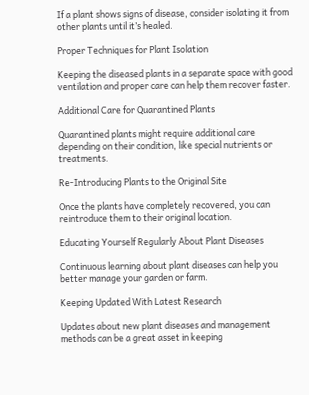If a plant shows signs of disease, consider isolating it from other plants until it’s healed.

Proper Techniques for Plant Isolation

Keeping the diseased plants in a separate space with good ventilation and proper care can help them recover faster.

Additional Care for Quarantined Plants

Quarantined plants might require additional care depending on their condition, like special nutrients or treatments.

Re-Introducing Plants to the Original Site

Once the plants have completely recovered, you can reintroduce them to their original location.

Educating Yourself Regularly About Plant Diseases

Continuous learning about plant diseases can help you better manage your garden or farm.

Keeping Updated With Latest Research

Updates about new plant diseases and management methods can be a great asset in keeping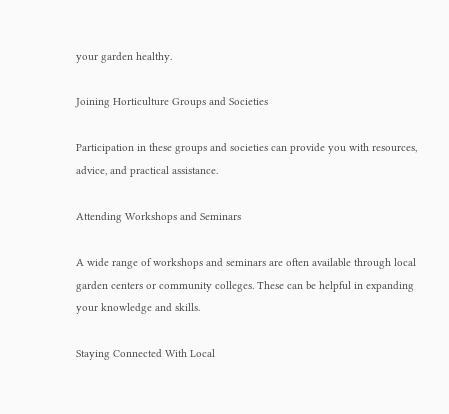your garden healthy.

Joining Horticulture Groups and Societies

Participation in these groups and societies can provide you with resources, advice, and practical assistance.

Attending Workshops and Seminars

A wide range of workshops and seminars are often available through local garden centers or community colleges. These can be helpful in expanding your knowledge and skills.

Staying Connected With Local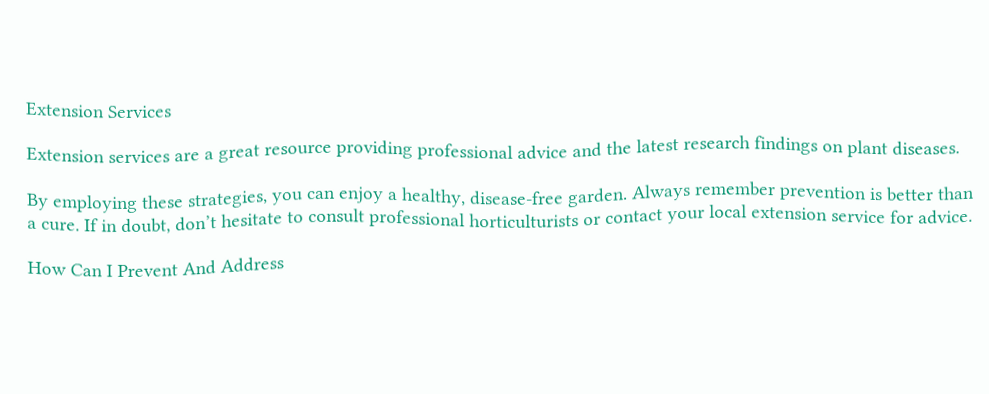Extension Services

Extension services are a great resource providing professional advice and the latest research findings on plant diseases.

By employing these strategies, you can enjoy a healthy, disease-free garden. Always remember prevention is better than a cure. If in doubt, don’t hesitate to consult professional horticulturists or contact your local extension service for advice.

How Can I Prevent And Address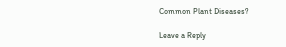Common Plant Diseases?

Leave a Reply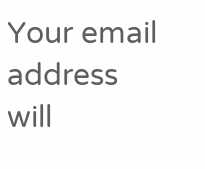Your email address will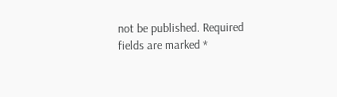not be published. Required fields are marked *